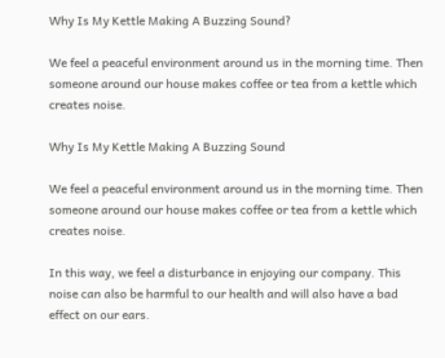Why Is My Kettle Making A Buzzing Sound?

We feel a peaceful environment around us in the morning time. Then someone around our house makes coffee or tea from a kettle which creates noise.

Why Is My Kettle Making A Buzzing Sound

We feel a peaceful environment around us in the morning time. Then someone around our house makes coffee or tea from a kettle which creates noise.

In this way, we feel a disturbance in enjoying our company. This noise can also be harmful to our health and will also have a bad effect on our ears.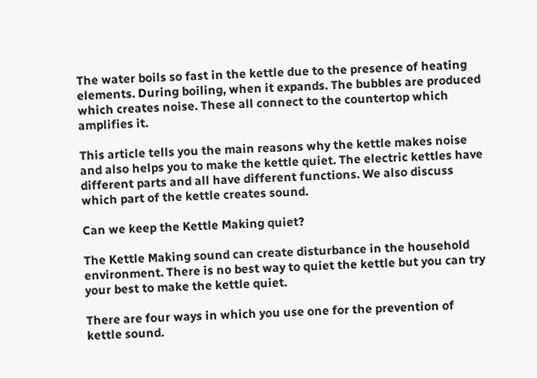The water boils so fast in the kettle due to the presence of heating elements. During boiling, when it expands. The bubbles are produced which creates noise. These all connect to the countertop which amplifies it.

This article tells you the main reasons why the kettle makes noise and also helps you to make the kettle quiet. The electric kettles have different parts and all have different functions. We also discuss which part of the kettle creates sound.

Can we keep the Kettle Making quiet?

The Kettle Making sound can create disturbance in the household environment. There is no best way to quiet the kettle but you can try your best to make the kettle quiet.

There are four ways in which you use one for the prevention of kettle sound.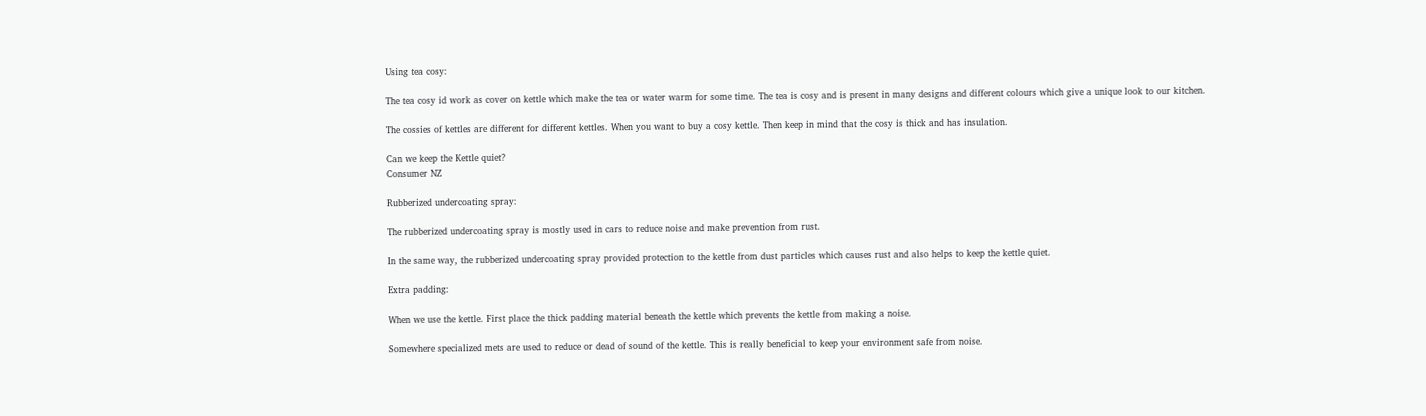Using tea cosy:

The tea cosy id work as cover on kettle which make the tea or water warm for some time. The tea is cosy and is present in many designs and different colours which give a unique look to our kitchen.

The cossies of kettles are different for different kettles. When you want to buy a cosy kettle. Then keep in mind that the cosy is thick and has insulation.

Can we keep the Kettle quiet?
Consumer NZ

Rubberized undercoating spray:

The rubberized undercoating spray is mostly used in cars to reduce noise and make prevention from rust.

In the same way, the rubberized undercoating spray provided protection to the kettle from dust particles which causes rust and also helps to keep the kettle quiet.

Extra padding:

When we use the kettle. First place the thick padding material beneath the kettle which prevents the kettle from making a noise.

Somewhere specialized mets are used to reduce or dead of sound of the kettle. This is really beneficial to keep your environment safe from noise.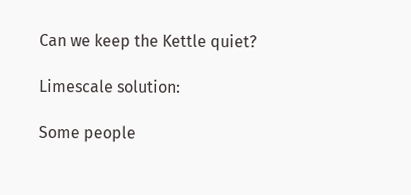Can we keep the Kettle quiet?

Limescale solution:

Some people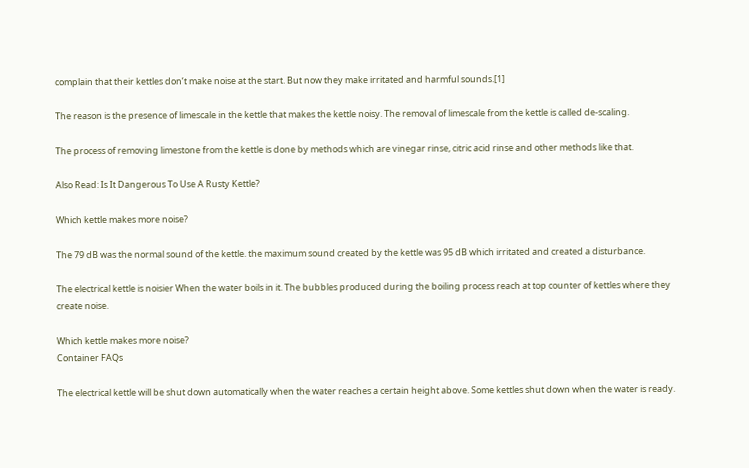complain that their kettles don’t make noise at the start. But now they make irritated and harmful sounds.[1]

The reason is the presence of limescale in the kettle that makes the kettle noisy. The removal of limescale from the kettle is called de-scaling.

The process of removing limestone from the kettle is done by methods which are vinegar rinse, citric acid rinse and other methods like that.

Also Read: Is It Dangerous To Use A Rusty Kettle?

Which kettle makes more noise?

The 79 dB was the normal sound of the kettle. the maximum sound created by the kettle was 95 dB which irritated and created a disturbance.

The electrical kettle is noisier When the water boils in it. The bubbles produced during the boiling process reach at top counter of kettles where they create noise.

Which kettle makes more noise?
Container FAQs

The electrical kettle will be shut down automatically when the water reaches a certain height above. Some kettles shut down when the water is ready.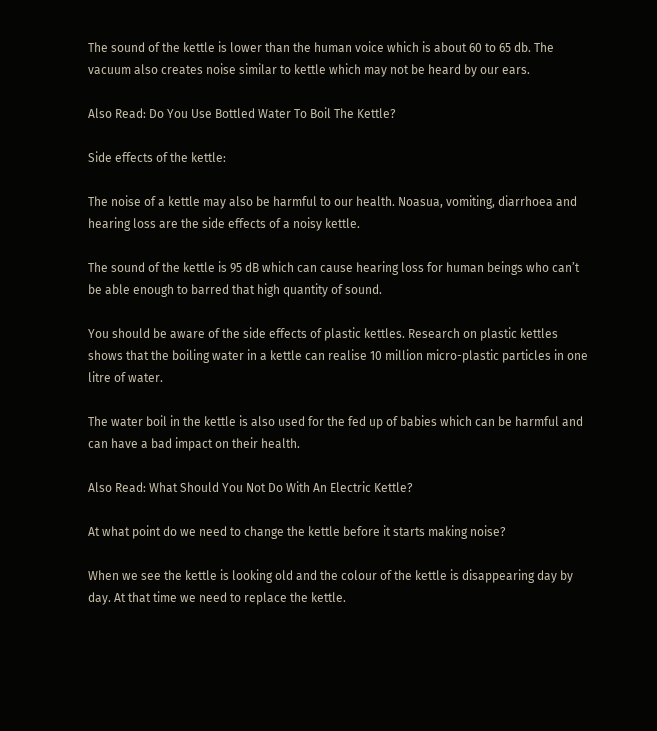The sound of the kettle is lower than the human voice which is about 60 to 65 db. The vacuum also creates noise similar to kettle which may not be heard by our ears.

Also Read: Do You Use Bottled Water To Boil The Kettle?

Side effects of the kettle:

The noise of a kettle may also be harmful to our health. Noasua, vomiting, diarrhoea and hearing loss are the side effects of a noisy kettle.

The sound of the kettle is 95 dB which can cause hearing loss for human beings who can’t be able enough to barred that high quantity of sound.

You should be aware of the side effects of plastic kettles. Research on plastic kettles shows that the boiling water in a kettle can realise 10 million micro-plastic particles in one litre of water.

The water boil in the kettle is also used for the fed up of babies which can be harmful and can have a bad impact on their health.

Also Read: What Should You Not Do With An Electric Kettle?

At what point do we need to change the kettle before it starts making noise?

When we see the kettle is looking old and the colour of the kettle is disappearing day by day. At that time we need to replace the kettle.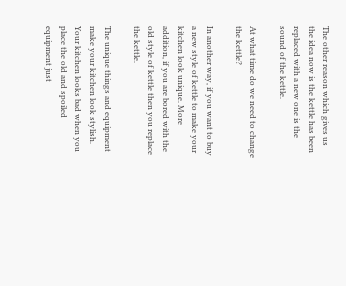The other reason which gives us the idea now is the kettle has been replaced with a new one is the sound of the kettle.

At what time do we need to change the kettle?

In another way, if you want to buy a new style of kettle to make your kitchen look unique. More addition, if you are bored with the old style of kettle then you replace the kettle.

The unique things and equipment make your kitchen look stylish. Your kitchen looks bad when you place the old and spoiled equipment just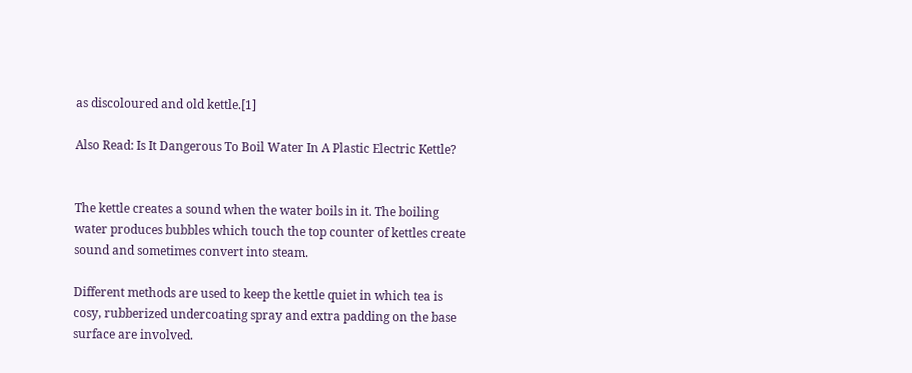as discoloured and old kettle.[1]

Also Read: Is It Dangerous To Boil Water In A Plastic Electric Kettle?


The kettle creates a sound when the water boils in it. The boiling water produces bubbles which touch the top counter of kettles create sound and sometimes convert into steam.

Different methods are used to keep the kettle quiet in which tea is cosy, rubberized undercoating spray and extra padding on the base surface are involved.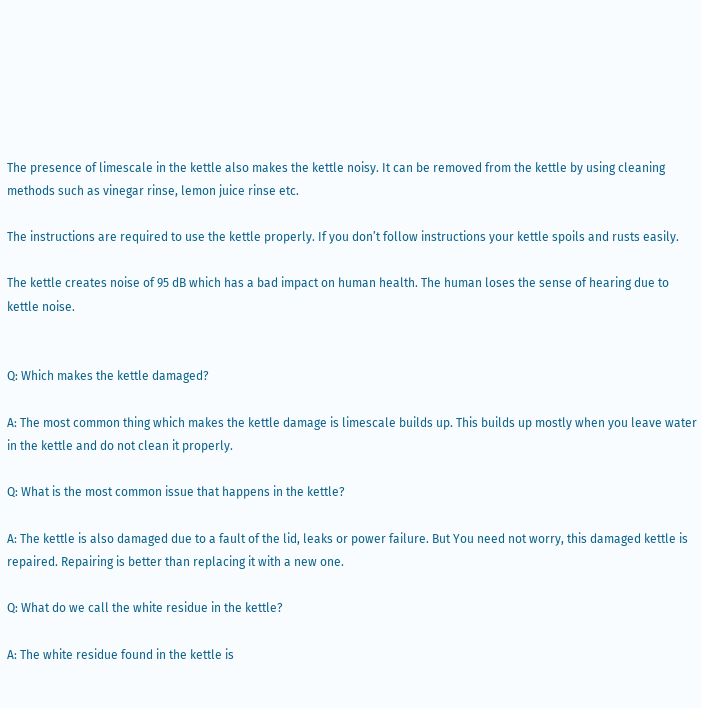The presence of limescale in the kettle also makes the kettle noisy. It can be removed from the kettle by using cleaning methods such as vinegar rinse, lemon juice rinse etc.

The instructions are required to use the kettle properly. If you don’t follow instructions your kettle spoils and rusts easily.

The kettle creates noise of 95 dB which has a bad impact on human health. The human loses the sense of hearing due to kettle noise.


Q: Which makes the kettle damaged?

A: The most common thing which makes the kettle damage is limescale builds up. This builds up mostly when you leave water in the kettle and do not clean it properly.

Q: What is the most common issue that happens in the kettle?

A: The kettle is also damaged due to a fault of the lid, leaks or power failure. But You need not worry, this damaged kettle is repaired. Repairing is better than replacing it with a new one.

Q: What do we call the white residue in the kettle?

A: The white residue found in the kettle is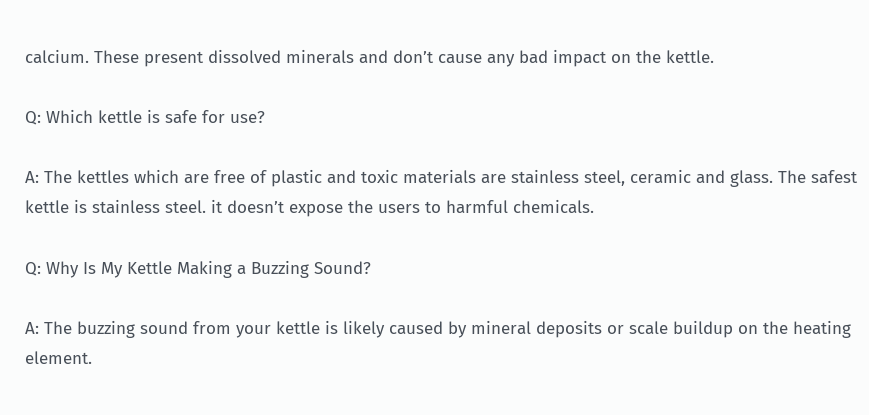calcium. These present dissolved minerals and don’t cause any bad impact on the kettle.

Q: Which kettle is safe for use?

A: The kettles which are free of plastic and toxic materials are stainless steel, ceramic and glass. The safest kettle is stainless steel. it doesn’t expose the users to harmful chemicals.

Q: Why Is My Kettle Making a Buzzing Sound?

A: The buzzing sound from your kettle is likely caused by mineral deposits or scale buildup on the heating element.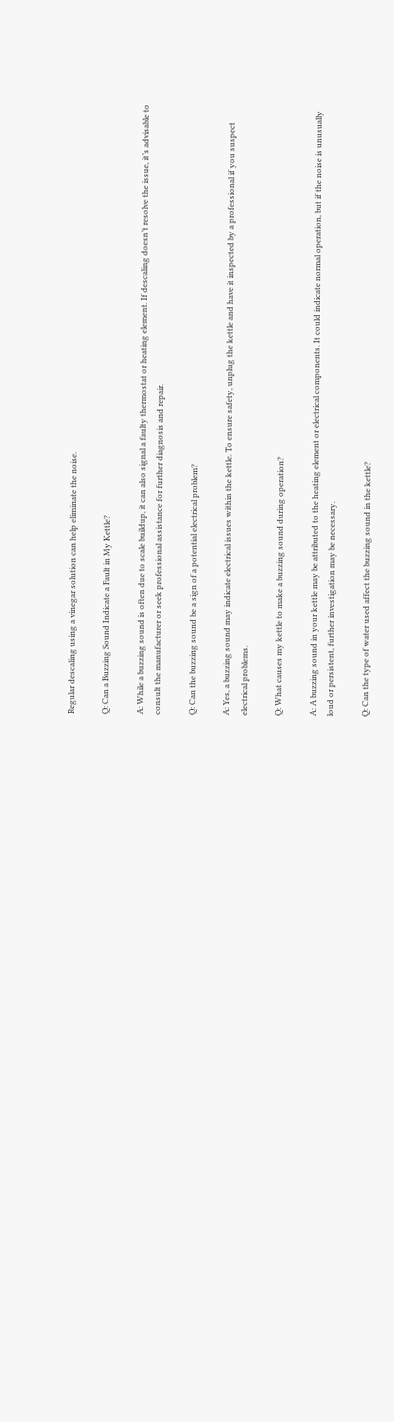Regular descaling using a vinegar solution can help eliminate the noise.

Q: Can a Buzzing Sound Indicate a Fault in My Kettle?

A: While a buzzing sound is often due to scale buildup, it can also signal a faulty thermostat or heating element. If descaling doesn’t resolve the issue, it’s advisable to consult the manufacturer or seek professional assistance for further diagnosis and repair.

Q: Can the buzzing sound be a sign of a potential electrical problem?

A: Yes, a buzzing sound may indicate electrical issues within the kettle. To ensure safety, unplug the kettle and have it inspected by a professional if you suspect electrical problems.

Q: What causes my kettle to make a buzzing sound during operation?

A: A buzzing sound in your kettle may be attributed to the heating element or electrical components. It could indicate normal operation, but if the noise is unusually loud or persistent, further investigation may be necessary.

Q: Can the type of water used affect the buzzing sound in the kettle?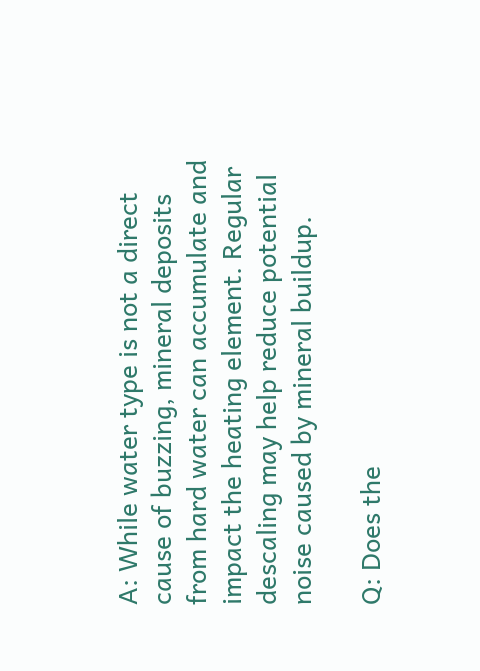A: While water type is not a direct cause of buzzing, mineral deposits from hard water can accumulate and impact the heating element. Regular descaling may help reduce potential noise caused by mineral buildup.

Q: Does the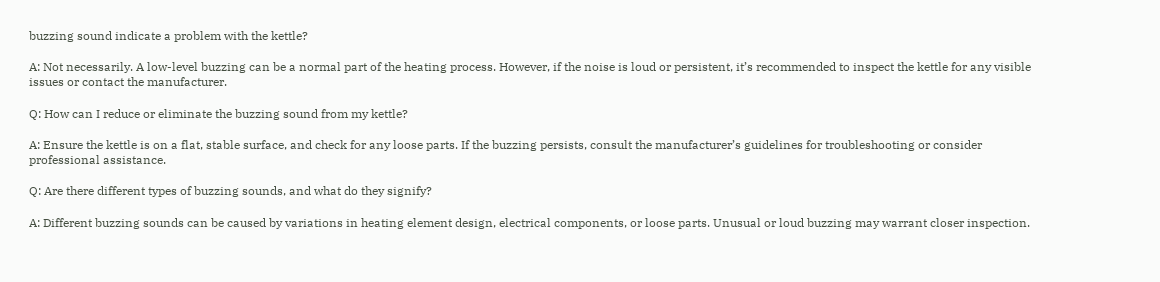buzzing sound indicate a problem with the kettle?

A: Not necessarily. A low-level buzzing can be a normal part of the heating process. However, if the noise is loud or persistent, it’s recommended to inspect the kettle for any visible issues or contact the manufacturer.

Q: How can I reduce or eliminate the buzzing sound from my kettle?

A: Ensure the kettle is on a flat, stable surface, and check for any loose parts. If the buzzing persists, consult the manufacturer’s guidelines for troubleshooting or consider professional assistance.

Q: Are there different types of buzzing sounds, and what do they signify?

A: Different buzzing sounds can be caused by variations in heating element design, electrical components, or loose parts. Unusual or loud buzzing may warrant closer inspection.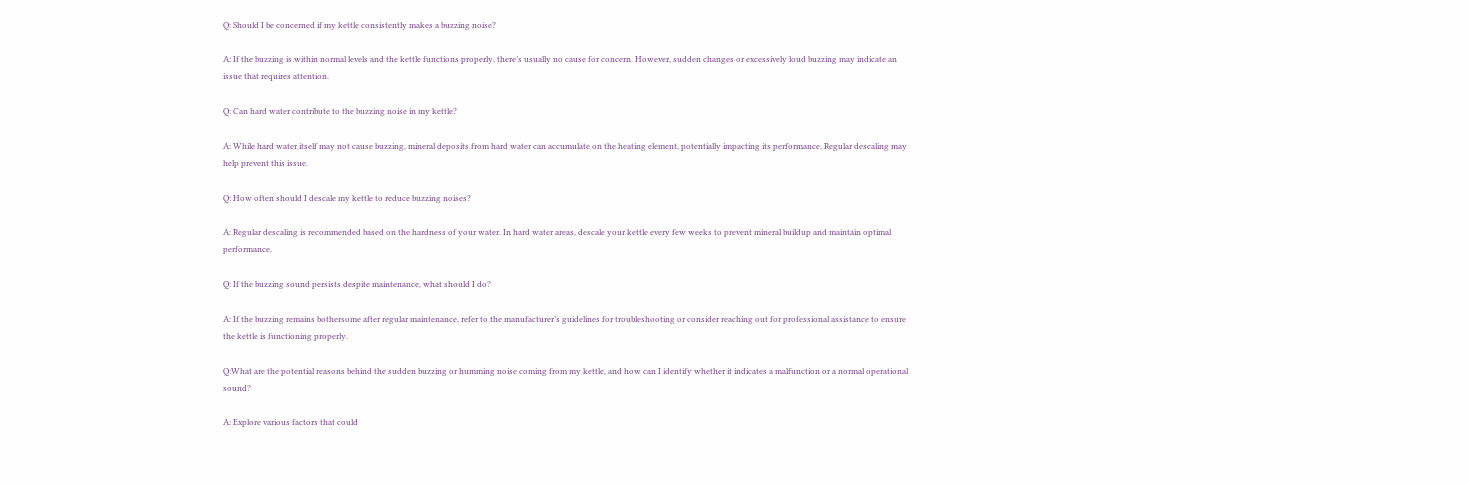Q: Should I be concerned if my kettle consistently makes a buzzing noise?

A: If the buzzing is within normal levels and the kettle functions properly, there’s usually no cause for concern. However, sudden changes or excessively loud buzzing may indicate an issue that requires attention.

Q: Can hard water contribute to the buzzing noise in my kettle?

A: While hard water itself may not cause buzzing, mineral deposits from hard water can accumulate on the heating element, potentially impacting its performance. Regular descaling may help prevent this issue.

Q: How often should I descale my kettle to reduce buzzing noises?

A: Regular descaling is recommended based on the hardness of your water. In hard water areas, descale your kettle every few weeks to prevent mineral buildup and maintain optimal performance.

Q: If the buzzing sound persists despite maintenance, what should I do?

A: If the buzzing remains bothersome after regular maintenance, refer to the manufacturer’s guidelines for troubleshooting or consider reaching out for professional assistance to ensure the kettle is functioning properly.

Q:What are the potential reasons behind the sudden buzzing or humming noise coming from my kettle, and how can I identify whether it indicates a malfunction or a normal operational sound?

A: Explore various factors that could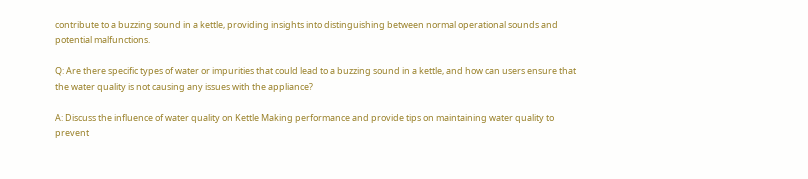contribute to a buzzing sound in a kettle, providing insights into distinguishing between normal operational sounds and potential malfunctions.

Q: Are there specific types of water or impurities that could lead to a buzzing sound in a kettle, and how can users ensure that the water quality is not causing any issues with the appliance?

A: Discuss the influence of water quality on Kettle Making performance and provide tips on maintaining water quality to prevent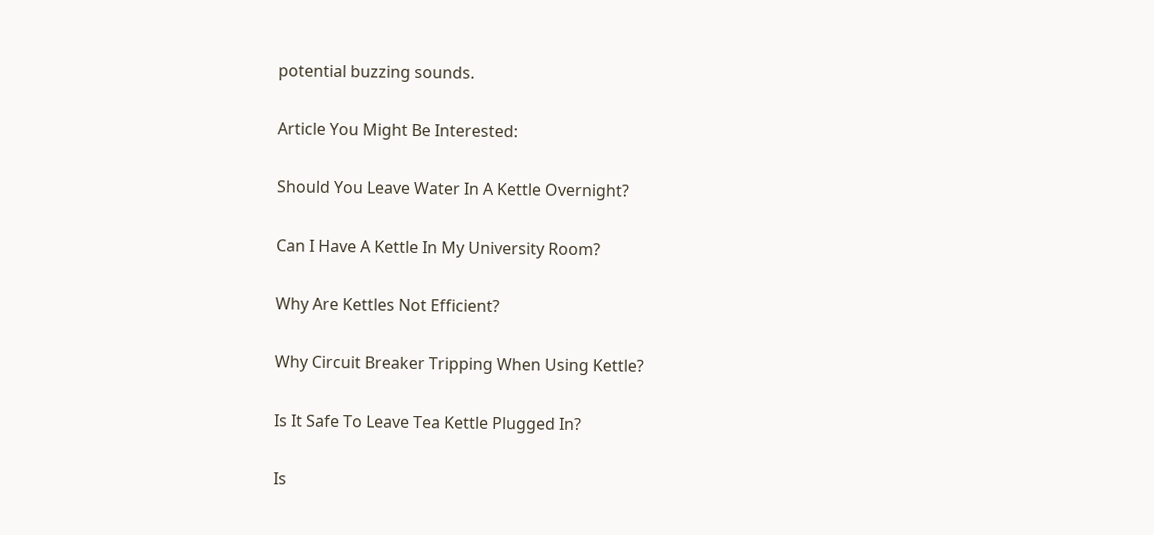potential buzzing sounds.

Article You Might Be Interested:

Should You Leave Water In A Kettle Overnight?

Can I Have A Kettle In My University Room?

Why Are Kettles Not Efficient?

Why Circuit Breaker Tripping When Using Kettle?

Is It Safe To Leave Tea Kettle Plugged In?

Is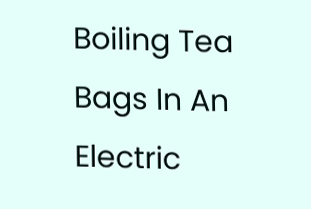Boiling Tea Bags In An Electric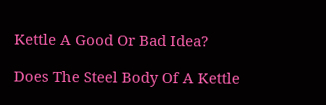Kettle A Good Or Bad Idea?

Does The Steel Body Of A Kettle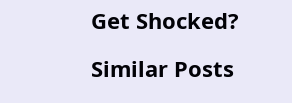Get Shocked?

Similar Posts